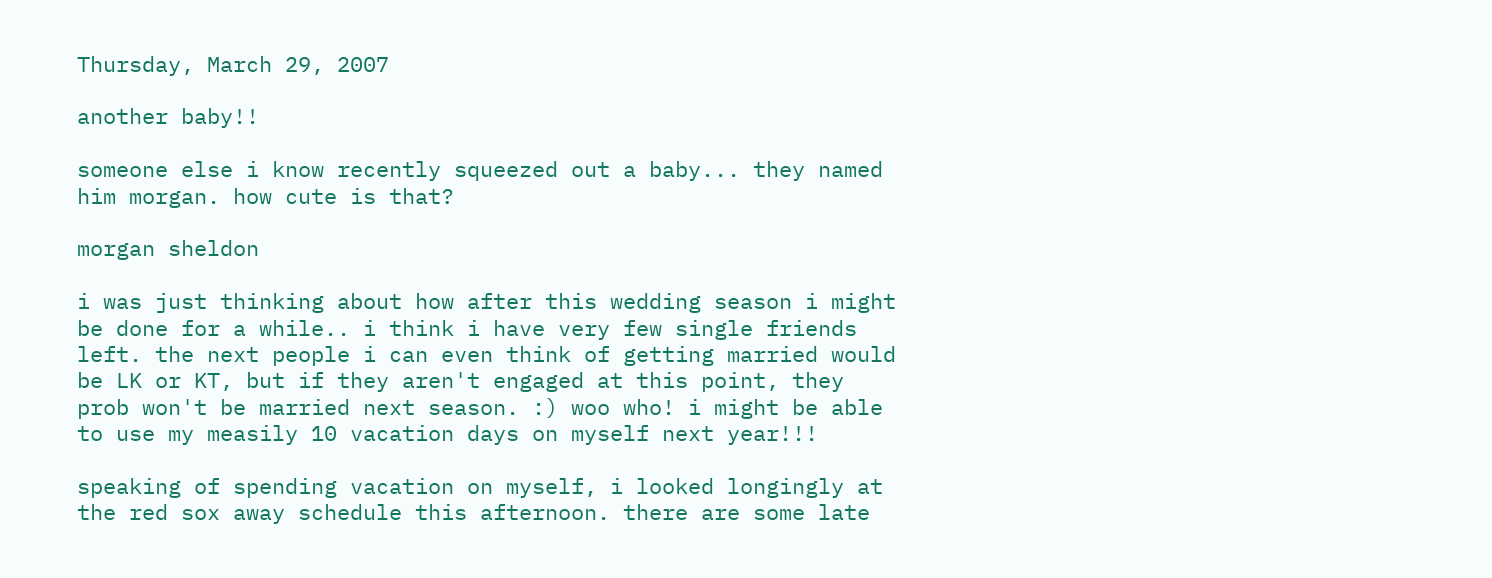Thursday, March 29, 2007

another baby!!

someone else i know recently squeezed out a baby... they named him morgan. how cute is that?

morgan sheldon

i was just thinking about how after this wedding season i might be done for a while.. i think i have very few single friends left. the next people i can even think of getting married would be LK or KT, but if they aren't engaged at this point, they prob won't be married next season. :) woo who! i might be able to use my measily 10 vacation days on myself next year!!!

speaking of spending vacation on myself, i looked longingly at the red sox away schedule this afternoon. there are some late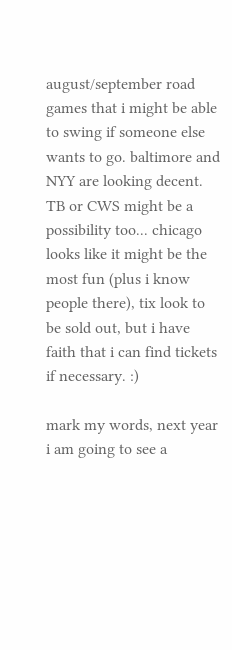august/september road games that i might be able to swing if someone else wants to go. baltimore and NYY are looking decent. TB or CWS might be a possibility too... chicago looks like it might be the most fun (plus i know people there), tix look to be sold out, but i have faith that i can find tickets if necessary. :)

mark my words, next year i am going to see a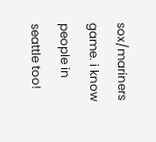sox/mariners game. i know people in seattle too!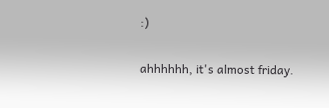:)

ahhhhhh, it's almost friday.